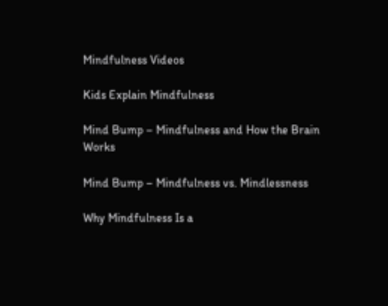Mindfulness Videos

Kids Explain Mindfulness

Mind Bump – Mindfulness and How the Brain Works

Mind Bump – Mindfulness vs. Mindlessness

Why Mindfulness Is a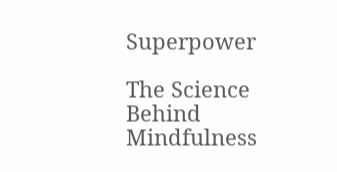Superpower

The Science Behind Mindfulness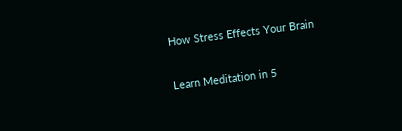How Stress Effects Your Brain

Learn Meditation in 5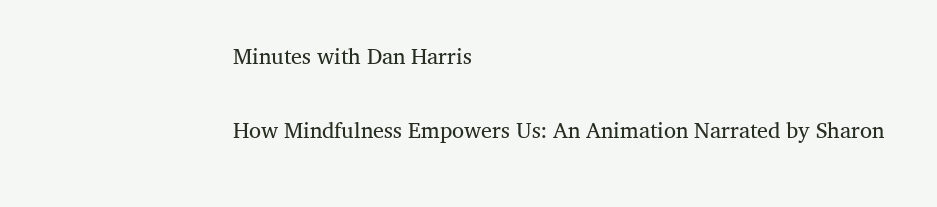Minutes with Dan Harris

How Mindfulness Empowers Us: An Animation Narrated by Sharon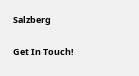Salzberg

Get In Touch!